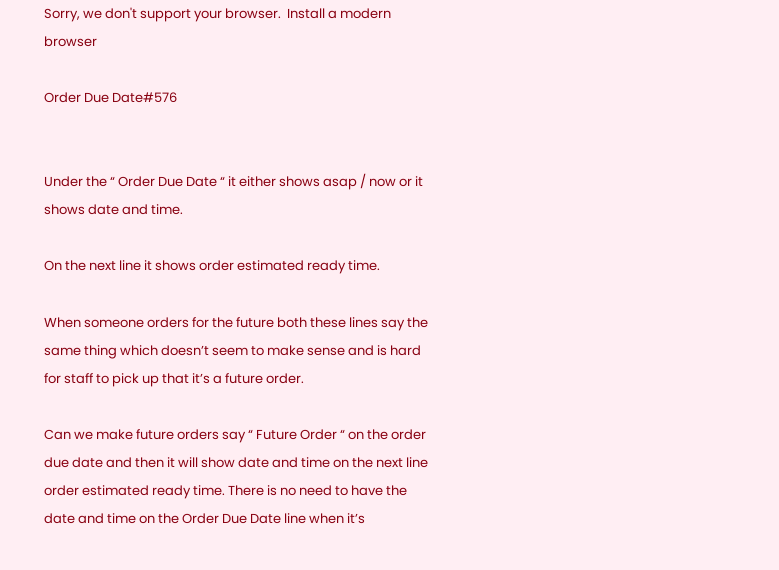Sorry, we don't support your browser.  Install a modern browser

Order Due Date#576


Under the “ Order Due Date “ it either shows asap / now or it shows date and time.

On the next line it shows order estimated ready time.

When someone orders for the future both these lines say the same thing which doesn’t seem to make sense and is hard for staff to pick up that it’s a future order.

Can we make future orders say “ Future Order “ on the order due date and then it will show date and time on the next line order estimated ready time. There is no need to have the date and time on the Order Due Date line when it’s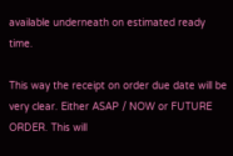available underneath on estimated ready time.

This way the receipt on order due date will be very clear. Either ASAP / NOW or FUTURE ORDER. This will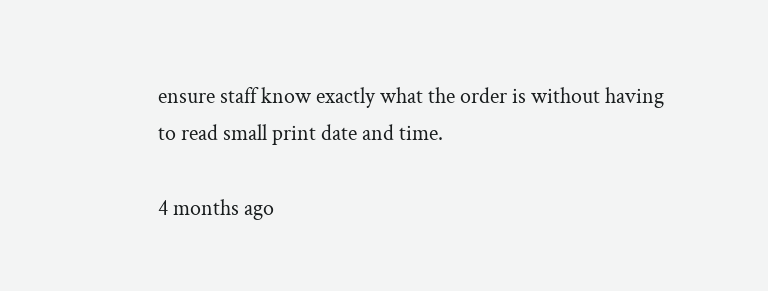ensure staff know exactly what the order is without having to read small print date and time.

4 months ago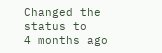Changed the status to
4 months ago